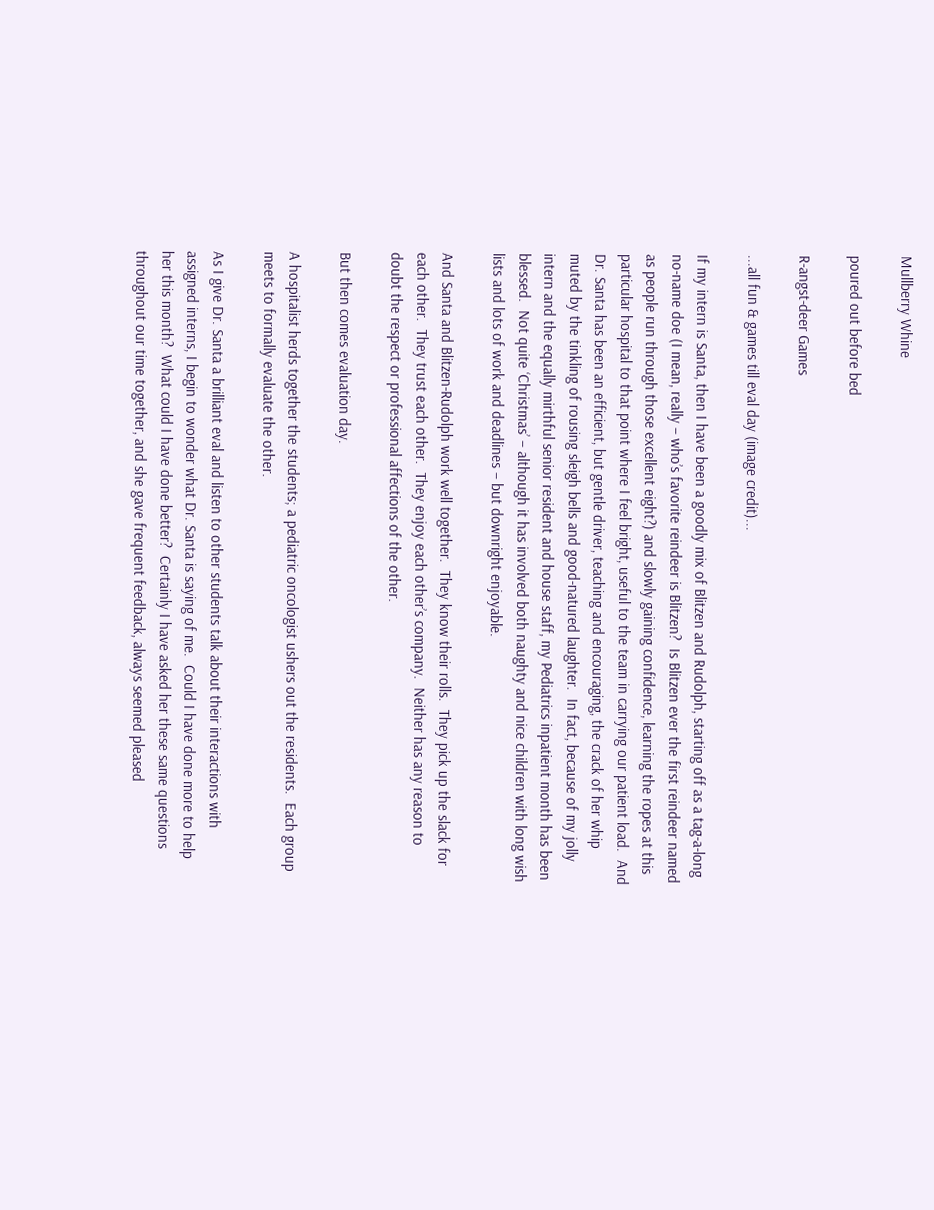Mullberry Whine

poured out before bed

R-angst-deer Games

...all fun & games till eval day (image credit)...

If my intern is Santa, then I have been a goodly mix of Blitzen and Rudolph, starting off as a tag-a-long no-name doe (I mean, really – who’s favorite reindeer is Blitzen?  Is Blitzen ever the first reindeer named as people run through those excellent eight?) and slowly gaining confidence, learning the ropes at this particular hospital to that point where I feel bright, useful to the team in carrying our patient load.  And Dr. Santa has been an efficient, but gentle driver, teaching and encouraging, the crack of her whip muted by the tinkling of rousing sleigh bells and good-natured laughter.  In fact, because of my jolly intern and the equally mirthful senior resident and house staff, my Pediatrics inpatient month has been blessed.  Not quite ‘Christmas’ – although it has involved both naughty and nice children with long wish lists and lots of work and deadlines – but downright enjoyable.

And Santa and Blitzen-Rudolph work well together.  They know their rolls.  They pick up the slack for each other.  They trust each other.  They enjoy each other’s company.  Neither has any reason to doubt the respect or professional affections of the other.

But then comes evaluation day.

A hospitalist herds together the students; a pediatric oncologist ushers out the residents.  Each group meets to formally evaluate the other.

As I give Dr. Santa a brilliant eval and listen to other students talk about their interactions with assigned interns, I begin to wonder what Dr. Santa is saying of me.  Could I have done more to help her this month?  What could I have done better?  Certainly I have asked her these same questions throughout our time together, and she gave frequent feedback, always seemed pleased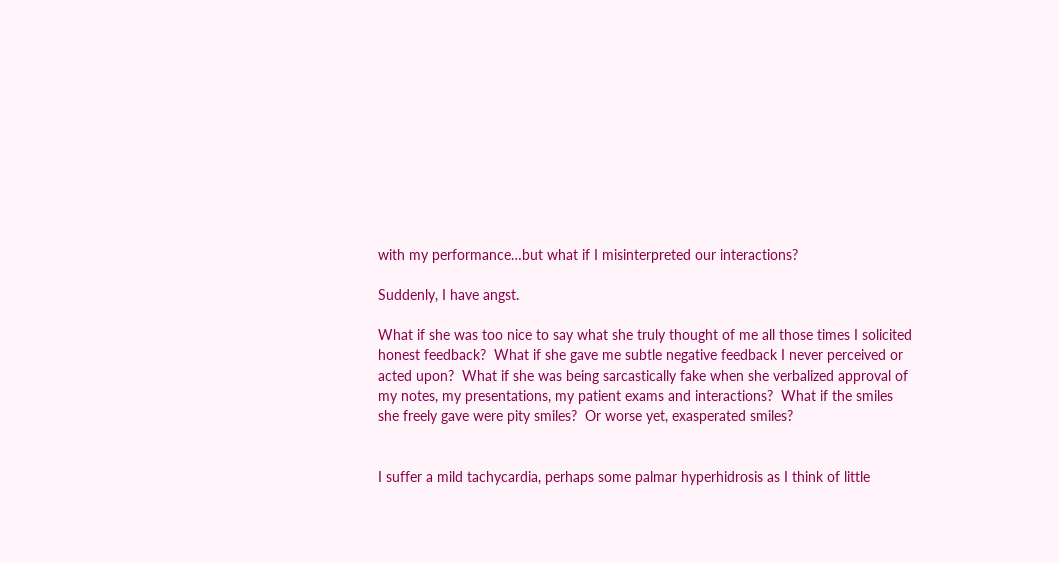with my performance…but what if I misinterpreted our interactions?

Suddenly, I have angst.

What if she was too nice to say what she truly thought of me all those times I solicited honest feedback?  What if she gave me subtle negative feedback I never perceived or acted upon?  What if she was being sarcastically fake when she verbalized approval of my notes, my presentations, my patient exams and interactions?  What if the smiles she freely gave were pity smiles?  Or worse yet, exasperated smiles?


I suffer a mild tachycardia, perhaps some palmar hyperhidrosis as I think of little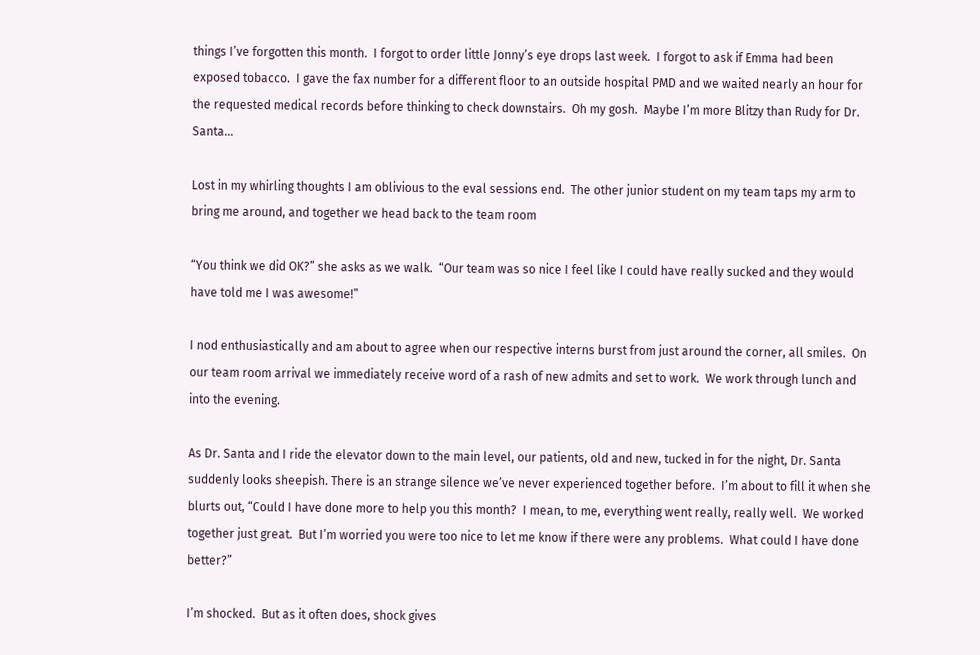things I’ve forgotten this month.  I forgot to order little Jonny’s eye drops last week.  I forgot to ask if Emma had been exposed tobacco.  I gave the fax number for a different floor to an outside hospital PMD and we waited nearly an hour for the requested medical records before thinking to check downstairs.  Oh my gosh.  Maybe I’m more Blitzy than Rudy for Dr. Santa…

Lost in my whirling thoughts I am oblivious to the eval sessions end.  The other junior student on my team taps my arm to bring me around, and together we head back to the team room

“You think we did OK?” she asks as we walk.  “Our team was so nice I feel like I could have really sucked and they would have told me I was awesome!”

I nod enthusiastically and am about to agree when our respective interns burst from just around the corner, all smiles.  On our team room arrival we immediately receive word of a rash of new admits and set to work.  We work through lunch and into the evening.

As Dr. Santa and I ride the elevator down to the main level, our patients, old and new, tucked in for the night, Dr. Santa suddenly looks sheepish. There is an strange silence we’ve never experienced together before.  I’m about to fill it when she blurts out, “Could I have done more to help you this month?  I mean, to me, everything went really, really well.  We worked together just great.  But I’m worried you were too nice to let me know if there were any problems.  What could I have done better?”

I’m shocked.  But as it often does, shock gives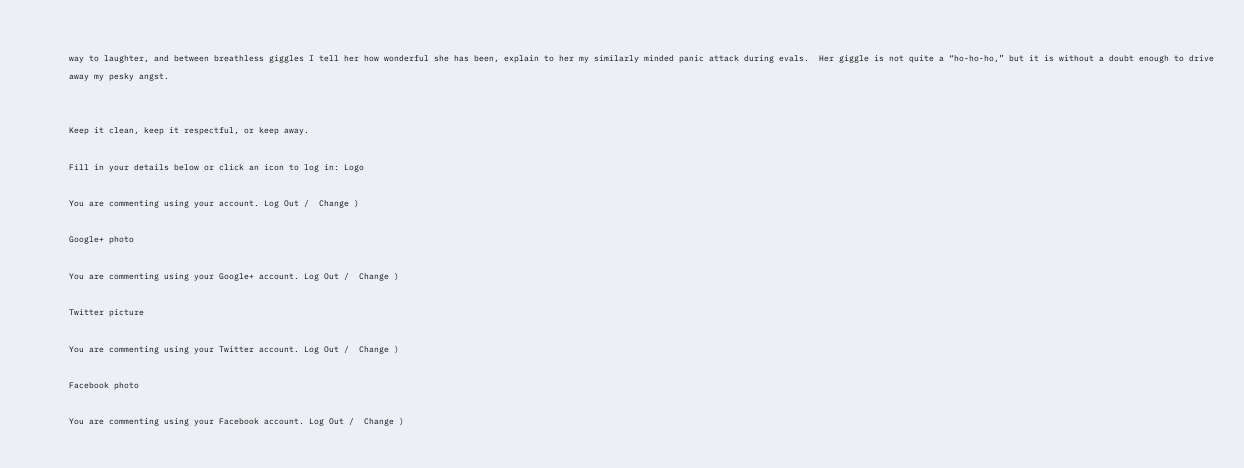way to laughter, and between breathless giggles I tell her how wonderful she has been, explain to her my similarly minded panic attack during evals.  Her giggle is not quite a “ho-ho-ho,” but it is without a doubt enough to drive away my pesky angst.


Keep it clean, keep it respectful, or keep away.

Fill in your details below or click an icon to log in: Logo

You are commenting using your account. Log Out /  Change )

Google+ photo

You are commenting using your Google+ account. Log Out /  Change )

Twitter picture

You are commenting using your Twitter account. Log Out /  Change )

Facebook photo

You are commenting using your Facebook account. Log Out /  Change )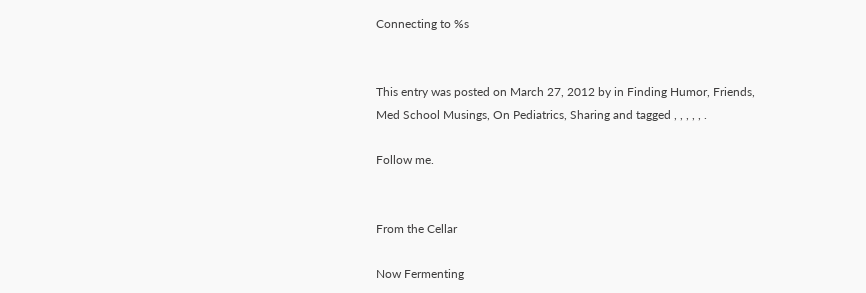Connecting to %s


This entry was posted on March 27, 2012 by in Finding Humor, Friends, Med School Musings, On Pediatrics, Sharing and tagged , , , , , .

Follow me.


From the Cellar

Now Fermenting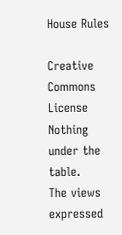House Rules

Creative Commons License
Nothing under the table.
The views expressed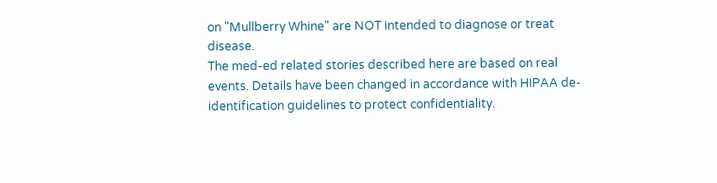on "Mullberry Whine" are NOT intended to diagnose or treat disease.
The med-ed related stories described here are based on real events. Details have been changed in accordance with HIPAA de-identification guidelines to protect confidentiality.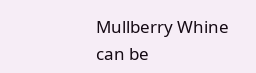Mullberry Whine can be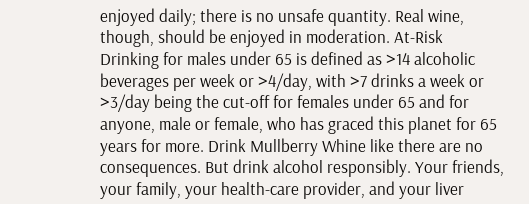enjoyed daily; there is no unsafe quantity. Real wine, though, should be enjoyed in moderation. At-Risk Drinking for males under 65 is defined as >14 alcoholic beverages per week or >4/day, with >7 drinks a week or >3/day being the cut-off for females under 65 and for anyone, male or female, who has graced this planet for 65 years for more. Drink Mullberry Whine like there are no consequences. But drink alcohol responsibly. Your friends, your family, your health-care provider, and your liver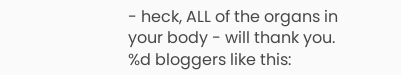- heck, ALL of the organs in your body - will thank you.
%d bloggers like this: